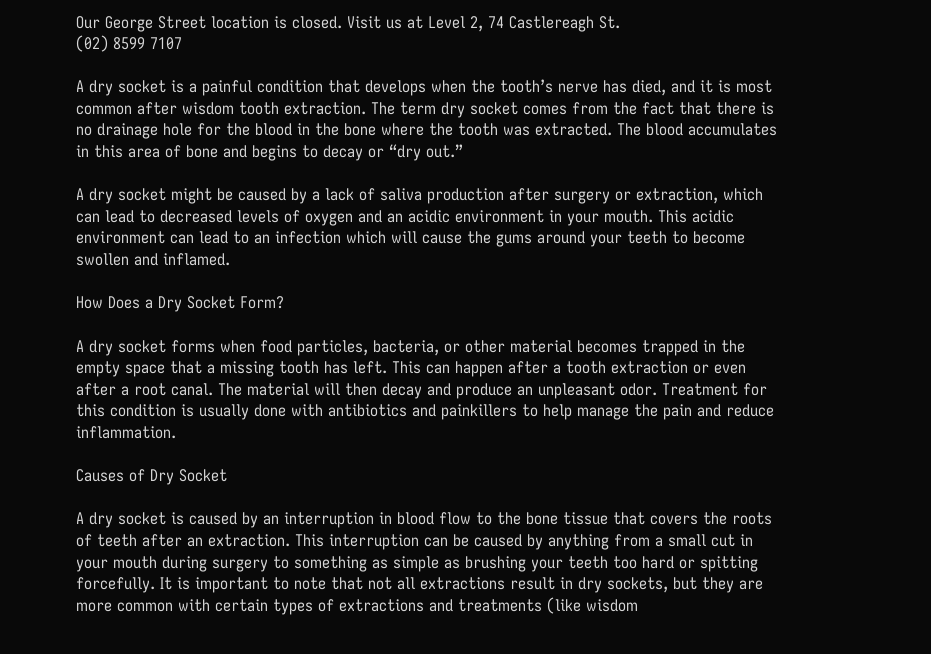Our George Street location is closed. Visit us at Level 2, 74 Castlereagh St.
(02) 8599 7107

A dry socket is a painful condition that develops when the tooth’s nerve has died, and it is most common after wisdom tooth extraction. The term dry socket comes from the fact that there is no drainage hole for the blood in the bone where the tooth was extracted. The blood accumulates in this area of bone and begins to decay or “dry out.”

A dry socket might be caused by a lack of saliva production after surgery or extraction, which can lead to decreased levels of oxygen and an acidic environment in your mouth. This acidic environment can lead to an infection which will cause the gums around your teeth to become swollen and inflamed.

How Does a Dry Socket Form?

A dry socket forms when food particles, bacteria, or other material becomes trapped in the empty space that a missing tooth has left. This can happen after a tooth extraction or even after a root canal. The material will then decay and produce an unpleasant odor. Treatment for this condition is usually done with antibiotics and painkillers to help manage the pain and reduce inflammation.

Causes of Dry Socket

A dry socket is caused by an interruption in blood flow to the bone tissue that covers the roots of teeth after an extraction. This interruption can be caused by anything from a small cut in your mouth during surgery to something as simple as brushing your teeth too hard or spitting forcefully. It is important to note that not all extractions result in dry sockets, but they are more common with certain types of extractions and treatments (like wisdom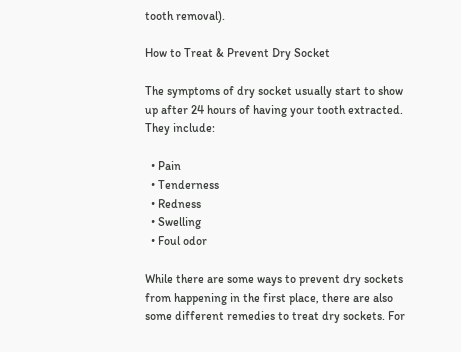tooth removal).

How to Treat & Prevent Dry Socket

The symptoms of dry socket usually start to show up after 24 hours of having your tooth extracted. They include:

  • Pain
  • Tenderness
  • Redness
  • Swelling
  • Foul odor

While there are some ways to prevent dry sockets from happening in the first place, there are also some different remedies to treat dry sockets. For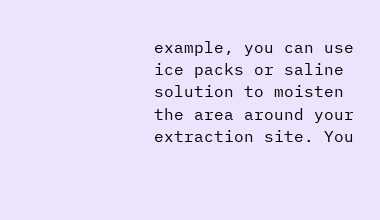example, you can use ice packs or saline solution to moisten the area around your extraction site. You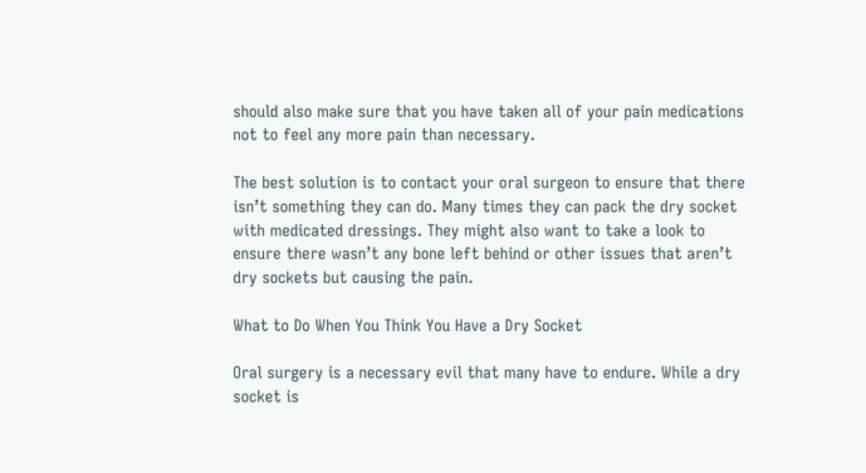should also make sure that you have taken all of your pain medications not to feel any more pain than necessary.

The best solution is to contact your oral surgeon to ensure that there isn’t something they can do. Many times they can pack the dry socket with medicated dressings. They might also want to take a look to ensure there wasn’t any bone left behind or other issues that aren’t dry sockets but causing the pain.

What to Do When You Think You Have a Dry Socket

Oral surgery is a necessary evil that many have to endure. While a dry socket is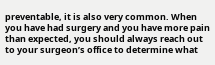preventable, it is also very common. When you have had surgery and you have more pain than expected, you should always reach out to your surgeon’s office to determine what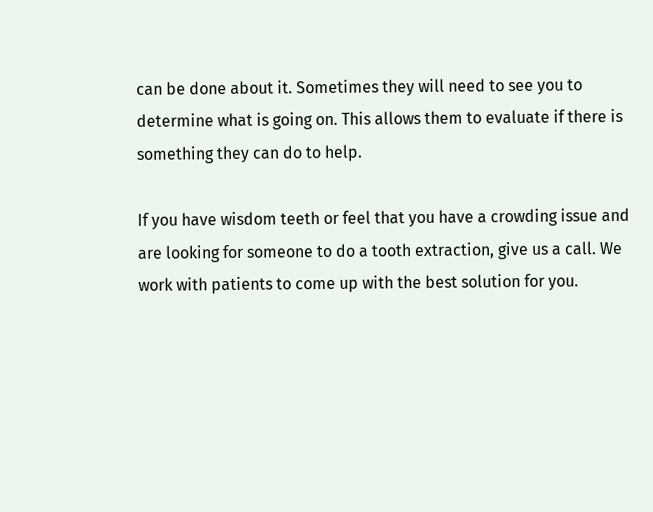can be done about it. Sometimes they will need to see you to determine what is going on. This allows them to evaluate if there is something they can do to help.

If you have wisdom teeth or feel that you have a crowding issue and are looking for someone to do a tooth extraction, give us a call. We work with patients to come up with the best solution for you.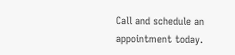Call and schedule an appointment today.